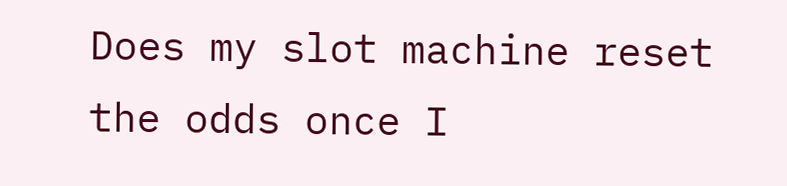Does my slot machine reset the odds once I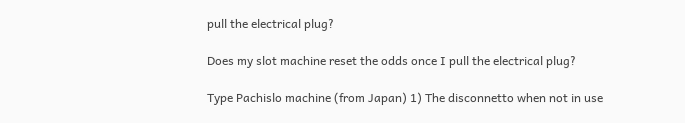pull the electrical plug?

Does my slot machine reset the odds once I pull the electrical plug?

Type Pachislo machine (from Japan) 1) The disconnetto when not in use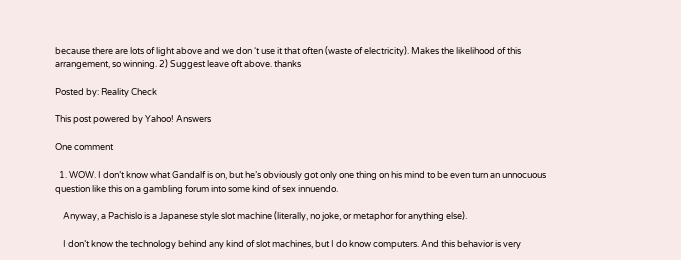because there are lots of light above and we don ‘t use it that often (waste of electricity). Makes the likelihood of this arrangement, so winning. 2) Suggest leave oft above. thanks

Posted by: Reality Check

This post powered by Yahoo! Answers

One comment

  1. WOW. I don’t know what Gandalf is on, but he’s obviously got only one thing on his mind to be even turn an unnocuous question like this on a gambling forum into some kind of sex innuendo.

    Anyway, a Pachislo is a Japanese style slot machine (literally, no joke, or metaphor for anything else).

    I don’t know the technology behind any kind of slot machines, but I do know computers. And this behavior is very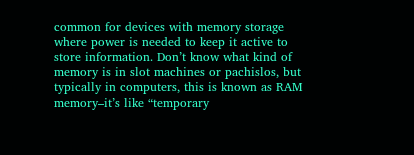common for devices with memory storage where power is needed to keep it active to store information. Don’t know what kind of memory is in slot machines or pachislos, but typically in computers, this is known as RAM memory–it’s like “temporary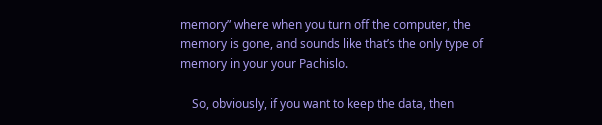memory” where when you turn off the computer, the memory is gone, and sounds like that’s the only type of memory in your your Pachislo.

    So, obviously, if you want to keep the data, then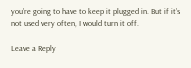you’re going to have to keep it plugged in. But if it’s not used very often, I would turn it off.

Leave a Reply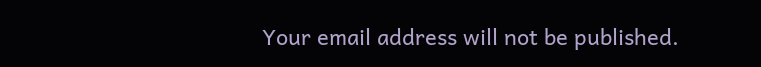Your email address will not be published.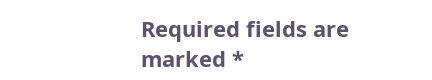Required fields are marked *